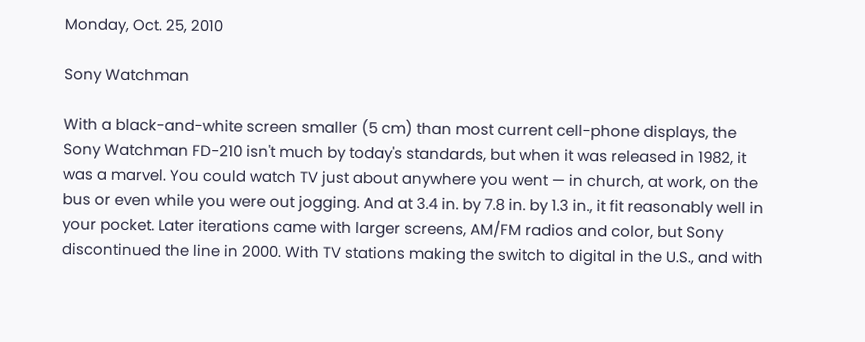Monday, Oct. 25, 2010

Sony Watchman

With a black-and-white screen smaller (5 cm) than most current cell-phone displays, the Sony Watchman FD-210 isn't much by today's standards, but when it was released in 1982, it was a marvel. You could watch TV just about anywhere you went — in church, at work, on the bus or even while you were out jogging. And at 3.4 in. by 7.8 in. by 1.3 in., it fit reasonably well in your pocket. Later iterations came with larger screens, AM/FM radios and color, but Sony discontinued the line in 2000. With TV stations making the switch to digital in the U.S., and with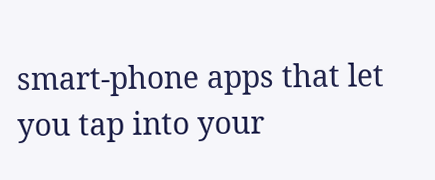smart-phone apps that let you tap into your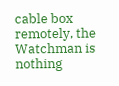cable box remotely, the Watchman is nothing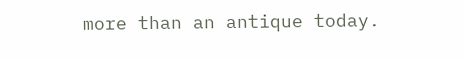more than an antique today.